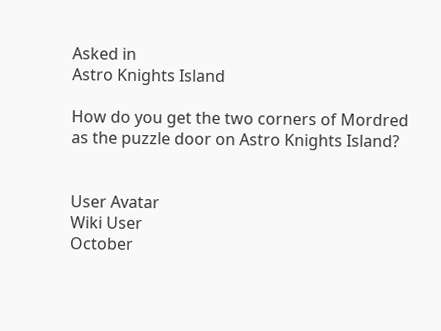Asked in
Astro Knights Island

How do you get the two corners of Mordred as the puzzle door on Astro Knights Island?


User Avatar
Wiki User
October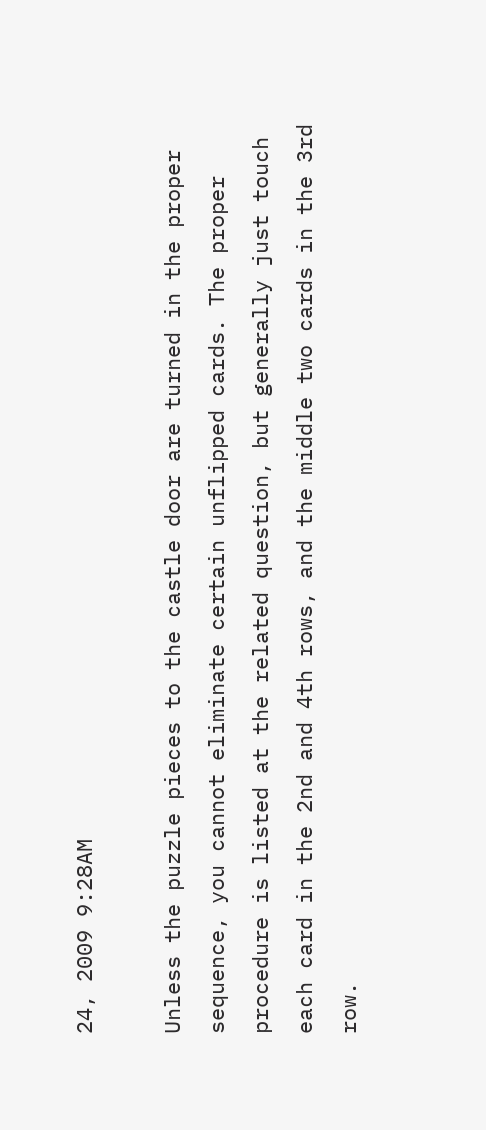24, 2009 9:28AM

Unless the puzzle pieces to the castle door are turned in the proper sequence, you cannot eliminate certain unflipped cards. The proper procedure is listed at the related question, but generally just touch each card in the 2nd and 4th rows, and the middle two cards in the 3rd row.